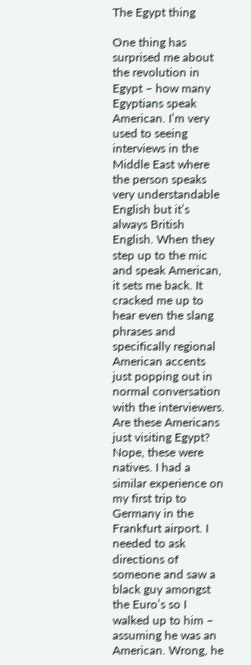The Egypt thing

One thing has surprised me about the revolution in Egypt – how many Egyptians speak American. I’m very used to seeing interviews in the Middle East where the person speaks very understandable English but it’s always British English. When they step up to the mic and speak American, it sets me back. It cracked me up to hear even the slang phrases and specifically regional American accents just popping out in normal conversation with the interviewers. Are these Americans just visiting Egypt? Nope, these were natives. I had a similar experience on my first trip to Germany in the Frankfurt airport. I needed to ask directions of someone and saw a black guy amongst the Euro’s so I walked up to him – assuming he was an American. Wrong, he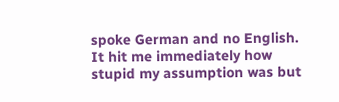spoke German and no English. It hit me immediately how stupid my assumption was but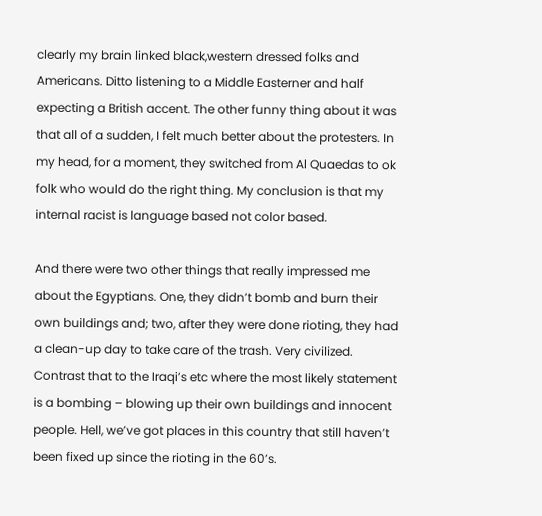clearly my brain linked black,western dressed folks and Americans. Ditto listening to a Middle Easterner and half expecting a British accent. The other funny thing about it was that all of a sudden, I felt much better about the protesters. In my head, for a moment, they switched from Al Quaedas to ok folk who would do the right thing. My conclusion is that my internal racist is language based not color based.

And there were two other things that really impressed me about the Egyptians. One, they didn’t bomb and burn their own buildings and; two, after they were done rioting, they had a clean-up day to take care of the trash. Very civilized. Contrast that to the Iraqi’s etc where the most likely statement is a bombing – blowing up their own buildings and innocent people. Hell, we’ve got places in this country that still haven’t been fixed up since the rioting in the 60’s.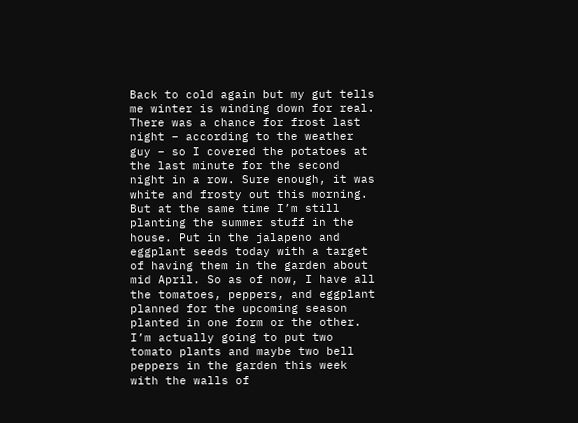Back to cold again but my gut tells me winter is winding down for real. There was a chance for frost last night – according to the weather guy – so I covered the potatoes at the last minute for the second night in a row. Sure enough, it was white and frosty out this morning. But at the same time I’m still planting the summer stuff in the house. Put in the jalapeno and eggplant seeds today with a target of having them in the garden about mid April. So as of now, I have all the tomatoes, peppers, and eggplant planned for the upcoming season planted in one form or the other. I’m actually going to put two tomato plants and maybe two bell peppers in the garden this week with the walls of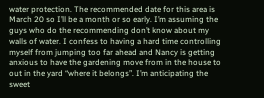water protection. The recommended date for this area is March 20 so I’ll be a month or so early. I’m assuming the guys who do the recommending don’t know about my walls of water. I confess to having a hard time controlling myself from jumping too far ahead and Nancy is getting anxious to have the gardening move from in the house to out in the yard “where it belongs”. I’m anticipating the sweet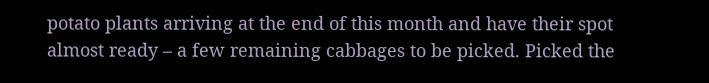potato plants arriving at the end of this month and have their spot almost ready – a few remaining cabbages to be picked. Picked the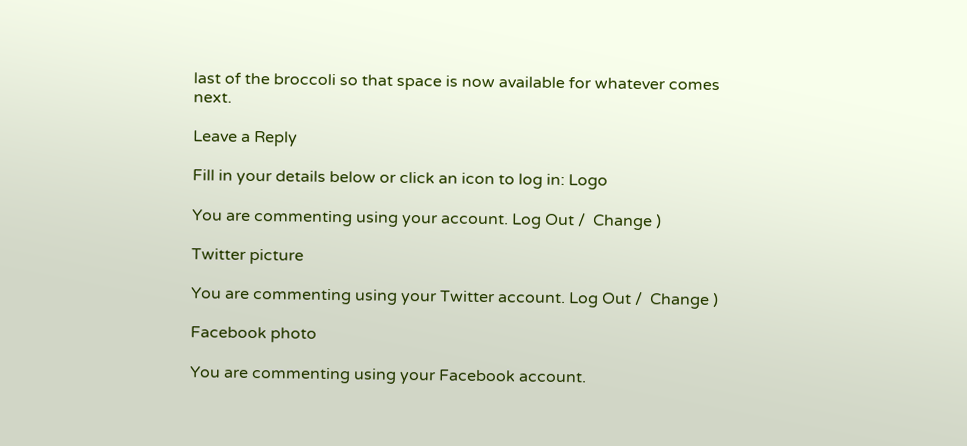last of the broccoli so that space is now available for whatever comes next.

Leave a Reply

Fill in your details below or click an icon to log in: Logo

You are commenting using your account. Log Out /  Change )

Twitter picture

You are commenting using your Twitter account. Log Out /  Change )

Facebook photo

You are commenting using your Facebook account.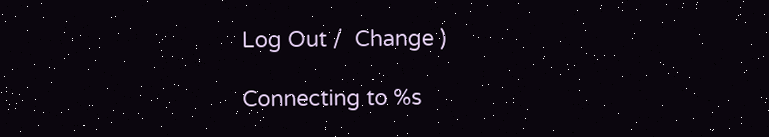Log Out /  Change )

Connecting to %s